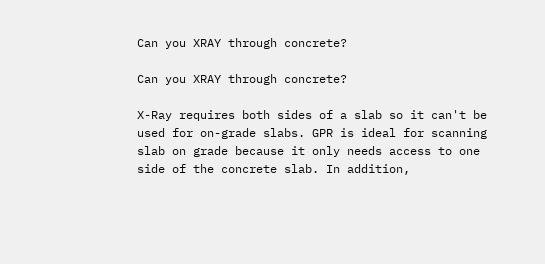Can you XRAY through concrete?

Can you XRAY through concrete?

X-Ray requires both sides of a slab so it can't be used for on-grade slabs. GPR is ideal for scanning slab on grade because it only needs access to one side of the concrete slab. In addition,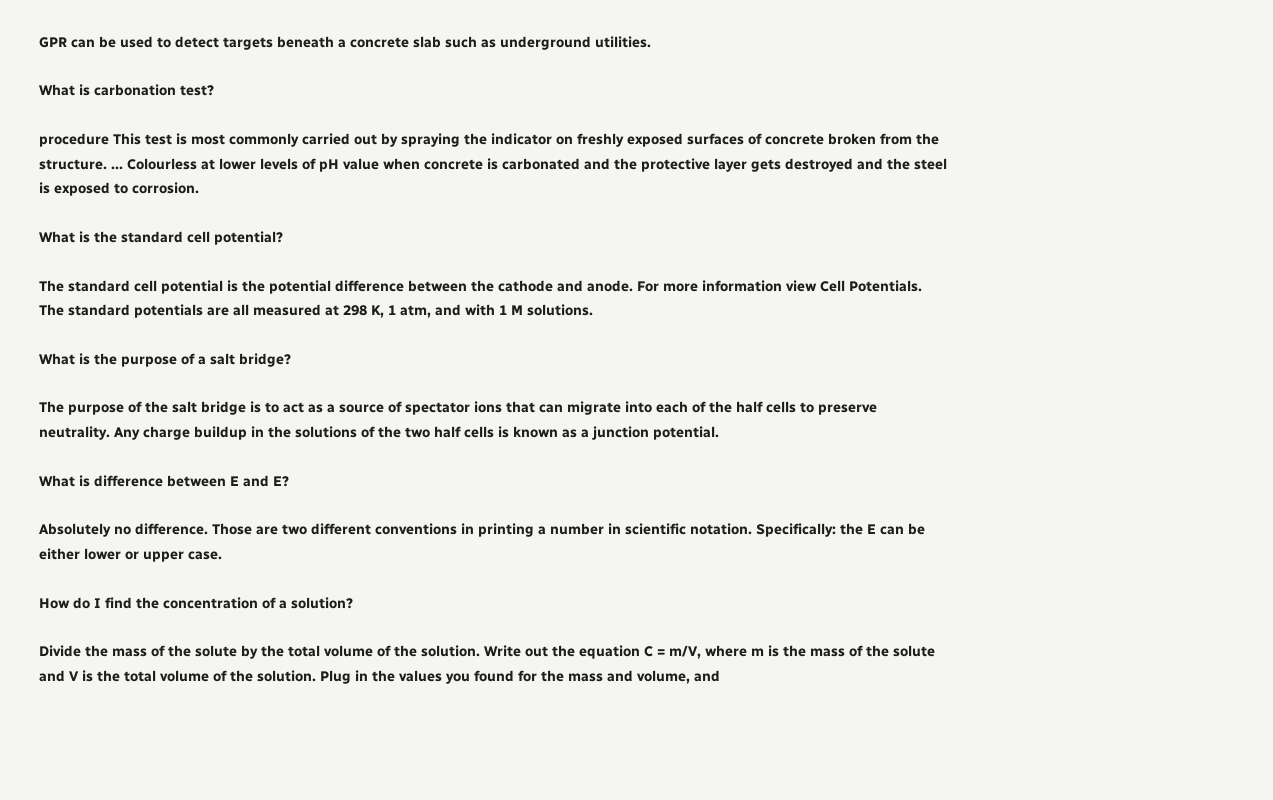GPR can be used to detect targets beneath a concrete slab such as underground utilities.

What is carbonation test?

procedure This test is most commonly carried out by spraying the indicator on freshly exposed surfaces of concrete broken from the structure. ... Colourless at lower levels of pH value when concrete is carbonated and the protective layer gets destroyed and the steel is exposed to corrosion.

What is the standard cell potential?

The standard cell potential is the potential difference between the cathode and anode. For more information view Cell Potentials. The standard potentials are all measured at 298 K, 1 atm, and with 1 M solutions.

What is the purpose of a salt bridge?

The purpose of the salt bridge is to act as a source of spectator ions that can migrate into each of the half cells to preserve neutrality. Any charge buildup in the solutions of the two half cells is known as a junction potential.

What is difference between E and E?

Absolutely no difference. Those are two different conventions in printing a number in scientific notation. Specifically: the E can be either lower or upper case.

How do I find the concentration of a solution?

Divide the mass of the solute by the total volume of the solution. Write out the equation C = m/V, where m is the mass of the solute and V is the total volume of the solution. Plug in the values you found for the mass and volume, and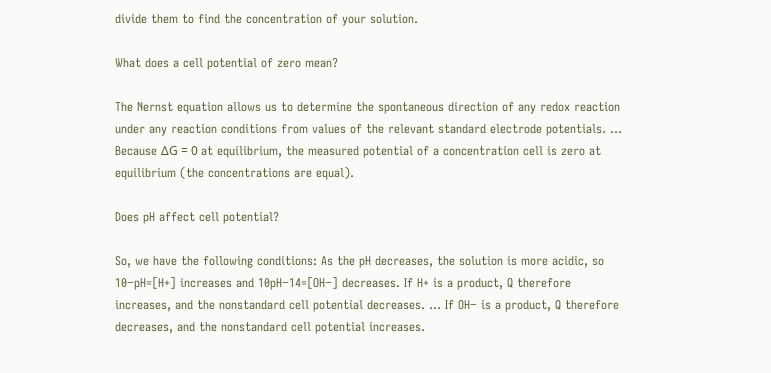divide them to find the concentration of your solution.

What does a cell potential of zero mean?

The Nernst equation allows us to determine the spontaneous direction of any redox reaction under any reaction conditions from values of the relevant standard electrode potentials. ... Because ΔG = 0 at equilibrium, the measured potential of a concentration cell is zero at equilibrium (the concentrations are equal).

Does pH affect cell potential?

So, we have the following conditions: As the pH decreases, the solution is more acidic, so 10−pH=[H+] increases and 10pH−14=[OH−] decreases. If H+ is a product, Q therefore increases, and the nonstandard cell potential decreases. ... If OH− is a product, Q therefore decreases, and the nonstandard cell potential increases.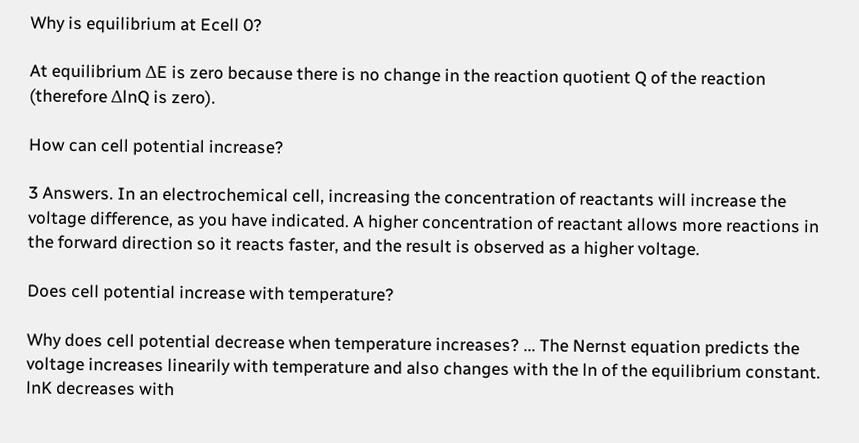Why is equilibrium at Ecell 0?

At equilibrium ΔE is zero because there is no change in the reaction quotient Q of the reaction (therefore ΔlnQ is zero).

How can cell potential increase?

3 Answers. In an electrochemical cell, increasing the concentration of reactants will increase the voltage difference, as you have indicated. A higher concentration of reactant allows more reactions in the forward direction so it reacts faster, and the result is observed as a higher voltage.

Does cell potential increase with temperature?

Why does cell potential decrease when temperature increases? ... The Nernst equation predicts the voltage increases linearily with temperature and also changes with the ln of the equilibrium constant. lnK decreases with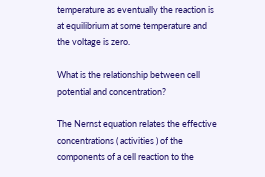temperature as eventually the reaction is at equilibrium at some temperature and the voltage is zero.

What is the relationship between cell potential and concentration?

The Nernst equation relates the effective concentrations ( activities ) of the components of a cell reaction to the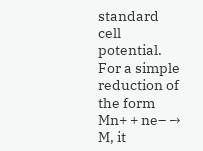standard cell potential. For a simple reduction of the form Mn+ + ne– → M, it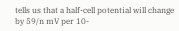tells us that a half-cell potential will change by 59/n mV per 10-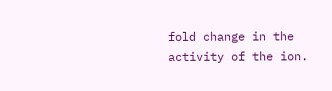fold change in the activity of the ion.